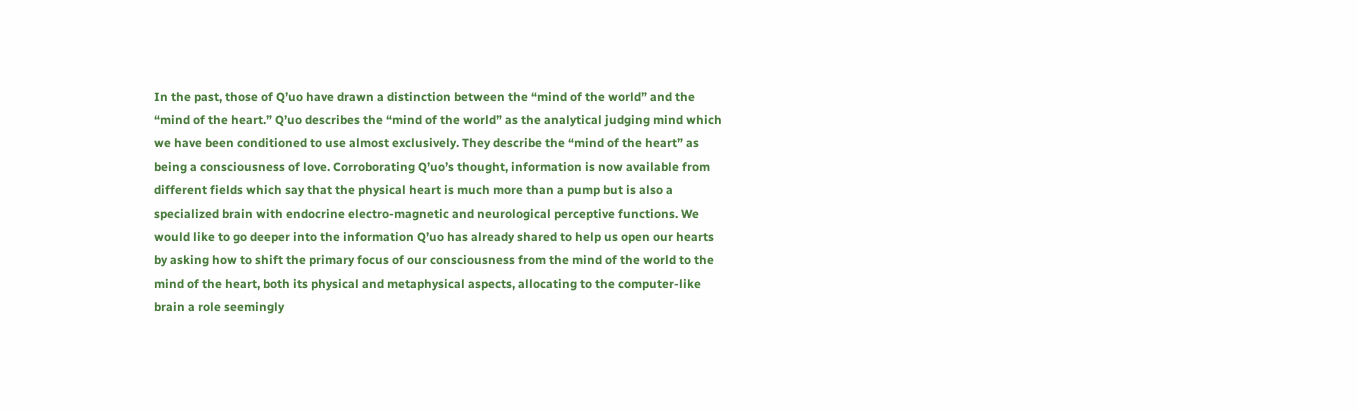In the past, those of Q’uo have drawn a distinction between the “mind of the world” and the “mind of the heart.” Q’uo describes the “mind of the world” as the analytical judging mind which we have been conditioned to use almost exclusively. They describe the “mind of the heart” as being a consciousness of love. Corroborating Q’uo’s thought, information is now available from different fields which say that the physical heart is much more than a pump but is also a specialized brain with endocrine electro-magnetic and neurological perceptive functions. We would like to go deeper into the information Q’uo has already shared to help us open our hearts by asking how to shift the primary focus of our consciousness from the mind of the world to the mind of the heart, both its physical and metaphysical aspects, allocating to the computer-like brain a role seemingly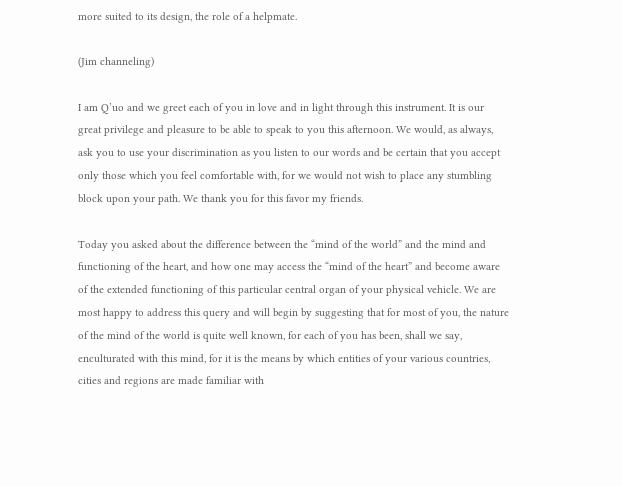more suited to its design, the role of a helpmate.

(Jim channeling)

I am Q’uo and we greet each of you in love and in light through this instrument. It is our great privilege and pleasure to be able to speak to you this afternoon. We would, as always, ask you to use your discrimination as you listen to our words and be certain that you accept only those which you feel comfortable with, for we would not wish to place any stumbling block upon your path. We thank you for this favor my friends.

Today you asked about the difference between the “mind of the world” and the mind and functioning of the heart, and how one may access the “mind of the heart” and become aware of the extended functioning of this particular central organ of your physical vehicle. We are most happy to address this query and will begin by suggesting that for most of you, the nature of the mind of the world is quite well known, for each of you has been, shall we say, enculturated with this mind, for it is the means by which entities of your various countries, cities and regions are made familiar with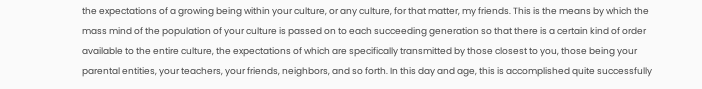the expectations of a growing being within your culture, or any culture, for that matter, my friends. This is the means by which the mass mind of the population of your culture is passed on to each succeeding generation so that there is a certain kind of order available to the entire culture, the expectations of which are specifically transmitted by those closest to you, those being your parental entities, your teachers, your friends, neighbors, and so forth. In this day and age, this is accomplished quite successfully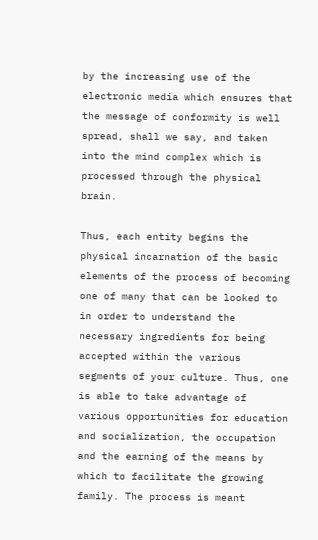by the increasing use of the electronic media which ensures that the message of conformity is well spread, shall we say, and taken into the mind complex which is processed through the physical brain.

Thus, each entity begins the physical incarnation of the basic elements of the process of becoming one of many that can be looked to in order to understand the necessary ingredients for being accepted within the various segments of your culture. Thus, one is able to take advantage of various opportunities for education and socialization, the occupation and the earning of the means by which to facilitate the growing family. The process is meant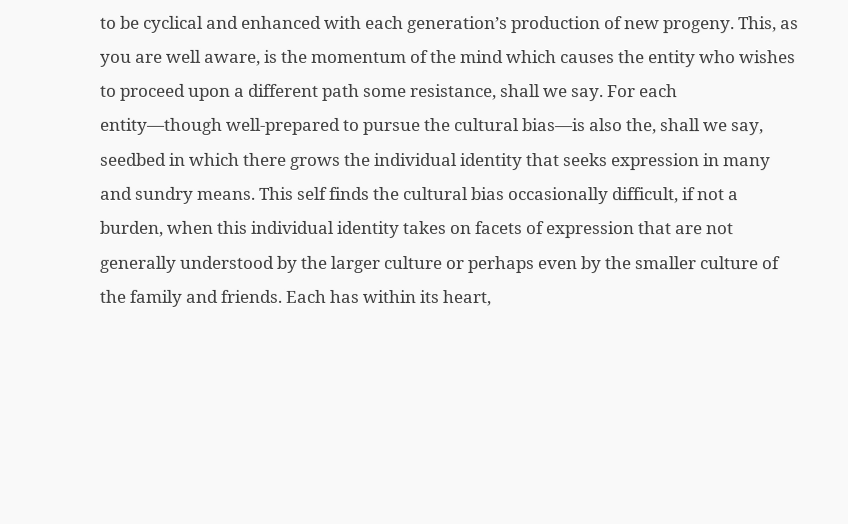to be cyclical and enhanced with each generation’s production of new progeny. This, as you are well aware, is the momentum of the mind which causes the entity who wishes to proceed upon a different path some resistance, shall we say. For each entity—though well-prepared to pursue the cultural bias—is also the, shall we say, seedbed in which there grows the individual identity that seeks expression in many and sundry means. This self finds the cultural bias occasionally difficult, if not a burden, when this individual identity takes on facets of expression that are not generally understood by the larger culture or perhaps even by the smaller culture of the family and friends. Each has within its heart,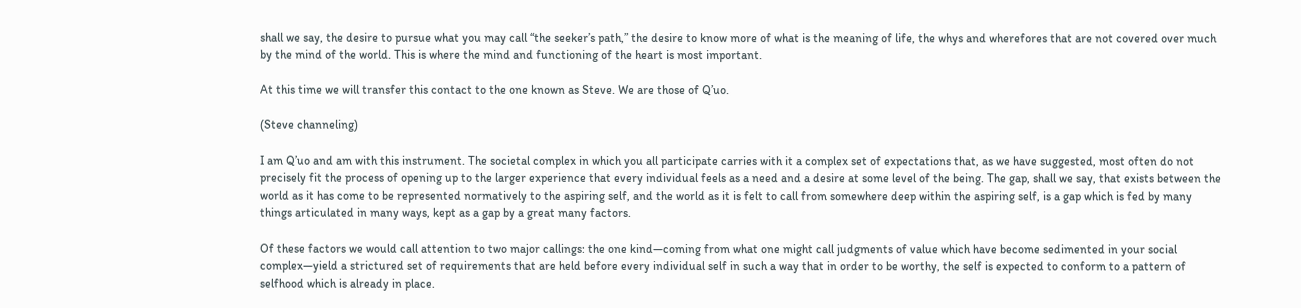shall we say, the desire to pursue what you may call “the seeker’s path,” the desire to know more of what is the meaning of life, the whys and wherefores that are not covered over much by the mind of the world. This is where the mind and functioning of the heart is most important.

At this time we will transfer this contact to the one known as Steve. We are those of Q’uo.

(Steve channeling)

I am Q’uo and am with this instrument. The societal complex in which you all participate carries with it a complex set of expectations that, as we have suggested, most often do not precisely fit the process of opening up to the larger experience that every individual feels as a need and a desire at some level of the being. The gap, shall we say, that exists between the world as it has come to be represented normatively to the aspiring self, and the world as it is felt to call from somewhere deep within the aspiring self, is a gap which is fed by many things articulated in many ways, kept as a gap by a great many factors.

Of these factors we would call attention to two major callings: the one kind—coming from what one might call judgments of value which have become sedimented in your social complex—yield a strictured set of requirements that are held before every individual self in such a way that in order to be worthy, the self is expected to conform to a pattern of selfhood which is already in place.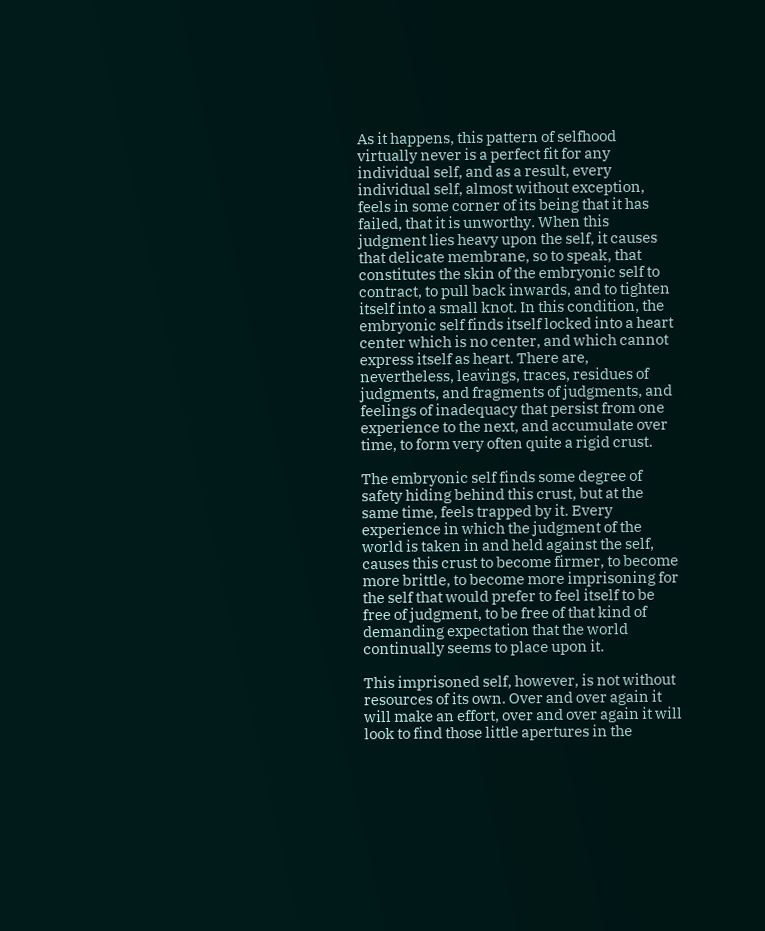As it happens, this pattern of selfhood virtually never is a perfect fit for any individual self, and as a result, every individual self, almost without exception, feels in some corner of its being that it has failed, that it is unworthy. When this judgment lies heavy upon the self, it causes that delicate membrane, so to speak, that constitutes the skin of the embryonic self to contract, to pull back inwards, and to tighten itself into a small knot. In this condition, the embryonic self finds itself locked into a heart center which is no center, and which cannot express itself as heart. There are, nevertheless, leavings, traces, residues of judgments, and fragments of judgments, and feelings of inadequacy that persist from one experience to the next, and accumulate over time, to form very often quite a rigid crust.

The embryonic self finds some degree of safety hiding behind this crust, but at the same time, feels trapped by it. Every experience in which the judgment of the world is taken in and held against the self, causes this crust to become firmer, to become more brittle, to become more imprisoning for the self that would prefer to feel itself to be free of judgment, to be free of that kind of demanding expectation that the world continually seems to place upon it.

This imprisoned self, however, is not without resources of its own. Over and over again it will make an effort, over and over again it will look to find those little apertures in the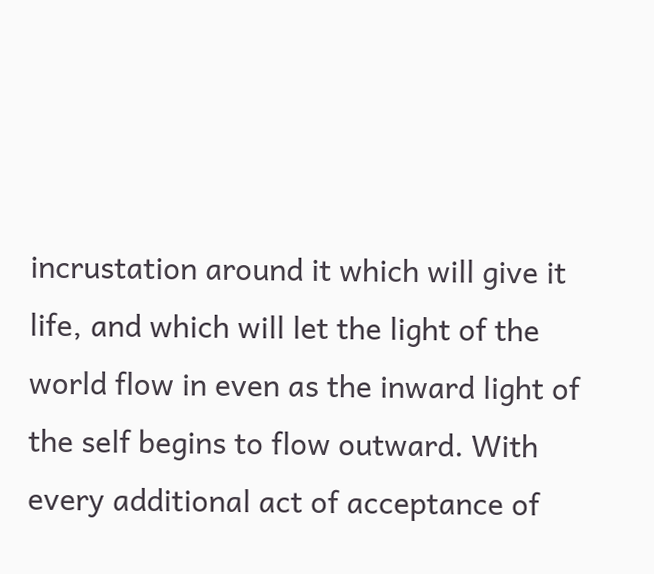incrustation around it which will give it life, and which will let the light of the world flow in even as the inward light of the self begins to flow outward. With every additional act of acceptance of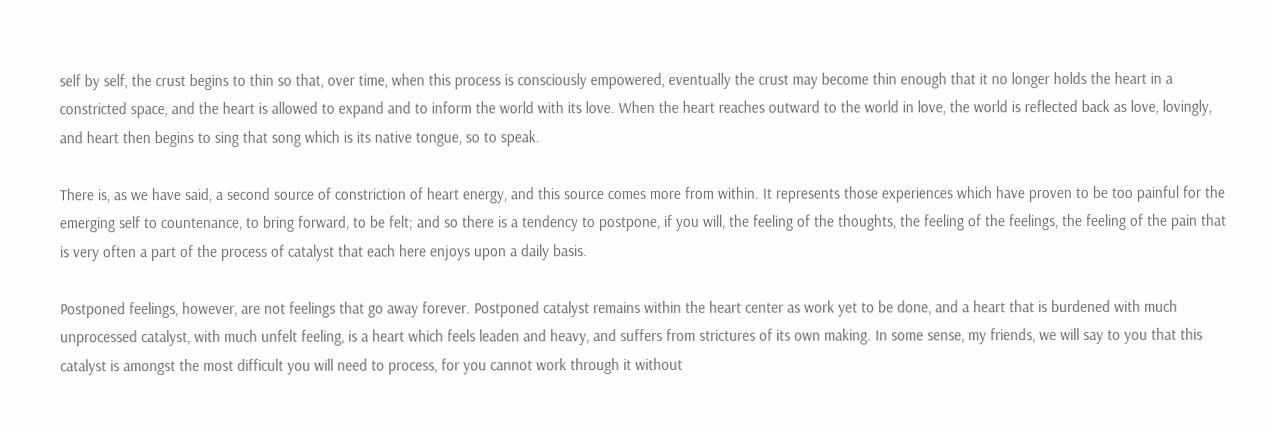self by self, the crust begins to thin so that, over time, when this process is consciously empowered, eventually the crust may become thin enough that it no longer holds the heart in a constricted space, and the heart is allowed to expand and to inform the world with its love. When the heart reaches outward to the world in love, the world is reflected back as love, lovingly, and heart then begins to sing that song which is its native tongue, so to speak.

There is, as we have said, a second source of constriction of heart energy, and this source comes more from within. It represents those experiences which have proven to be too painful for the emerging self to countenance, to bring forward, to be felt; and so there is a tendency to postpone, if you will, the feeling of the thoughts, the feeling of the feelings, the feeling of the pain that is very often a part of the process of catalyst that each here enjoys upon a daily basis.

Postponed feelings, however, are not feelings that go away forever. Postponed catalyst remains within the heart center as work yet to be done, and a heart that is burdened with much unprocessed catalyst, with much unfelt feeling, is a heart which feels leaden and heavy, and suffers from strictures of its own making. In some sense, my friends, we will say to you that this catalyst is amongst the most difficult you will need to process, for you cannot work through it without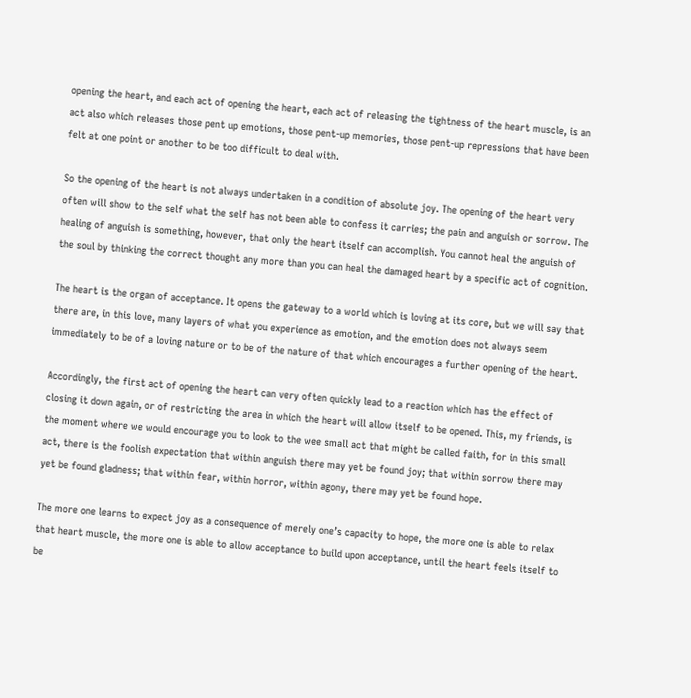opening the heart, and each act of opening the heart, each act of releasing the tightness of the heart muscle, is an act also which releases those pent up emotions, those pent-up memories, those pent-up repressions that have been felt at one point or another to be too difficult to deal with.

So the opening of the heart is not always undertaken in a condition of absolute joy. The opening of the heart very often will show to the self what the self has not been able to confess it carries; the pain and anguish or sorrow. The healing of anguish is something, however, that only the heart itself can accomplish. You cannot heal the anguish of the soul by thinking the correct thought any more than you can heal the damaged heart by a specific act of cognition.

The heart is the organ of acceptance. It opens the gateway to a world which is loving at its core, but we will say that there are, in this love, many layers of what you experience as emotion, and the emotion does not always seem immediately to be of a loving nature or to be of the nature of that which encourages a further opening of the heart.

Accordingly, the first act of opening the heart can very often quickly lead to a reaction which has the effect of closing it down again, or of restricting the area in which the heart will allow itself to be opened. This, my friends, is the moment where we would encourage you to look to the wee small act that might be called faith, for in this small act, there is the foolish expectation that within anguish there may yet be found joy; that within sorrow there may yet be found gladness; that within fear, within horror, within agony, there may yet be found hope.

The more one learns to expect joy as a consequence of merely one’s capacity to hope, the more one is able to relax that heart muscle, the more one is able to allow acceptance to build upon acceptance, until the heart feels itself to be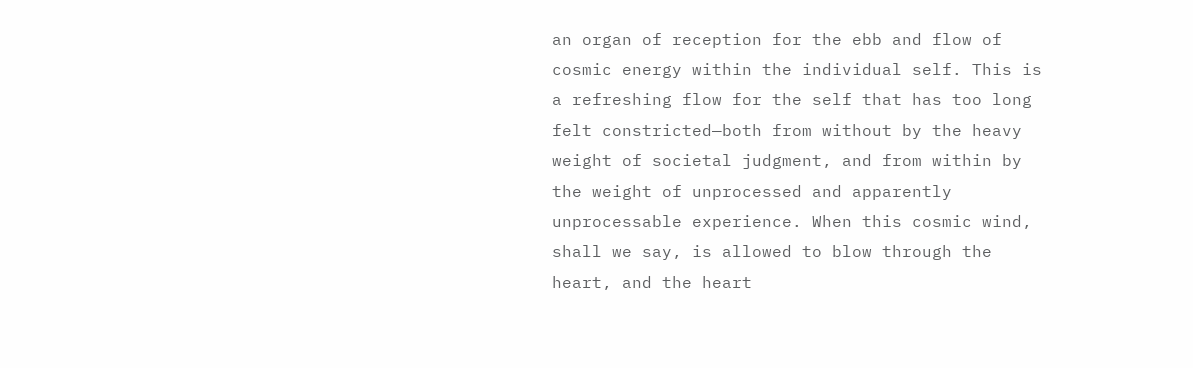an organ of reception for the ebb and flow of cosmic energy within the individual self. This is a refreshing flow for the self that has too long felt constricted—both from without by the heavy weight of societal judgment, and from within by the weight of unprocessed and apparently unprocessable experience. When this cosmic wind, shall we say, is allowed to blow through the heart, and the heart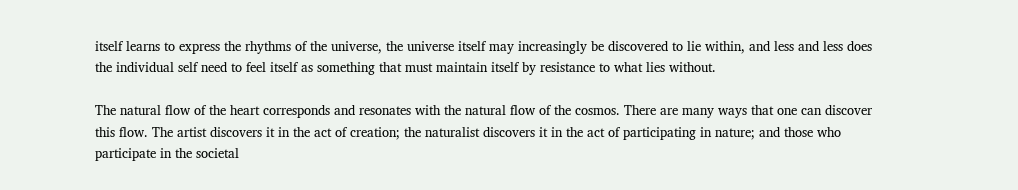itself learns to express the rhythms of the universe, the universe itself may increasingly be discovered to lie within, and less and less does the individual self need to feel itself as something that must maintain itself by resistance to what lies without.

The natural flow of the heart corresponds and resonates with the natural flow of the cosmos. There are many ways that one can discover this flow. The artist discovers it in the act of creation; the naturalist discovers it in the act of participating in nature; and those who participate in the societal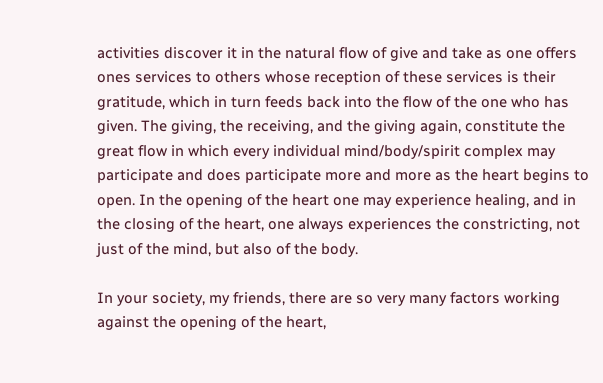activities discover it in the natural flow of give and take as one offers ones services to others whose reception of these services is their gratitude, which in turn feeds back into the flow of the one who has given. The giving, the receiving, and the giving again, constitute the great flow in which every individual mind/body/spirit complex may participate and does participate more and more as the heart begins to open. In the opening of the heart one may experience healing, and in the closing of the heart, one always experiences the constricting, not just of the mind, but also of the body.

In your society, my friends, there are so very many factors working against the opening of the heart,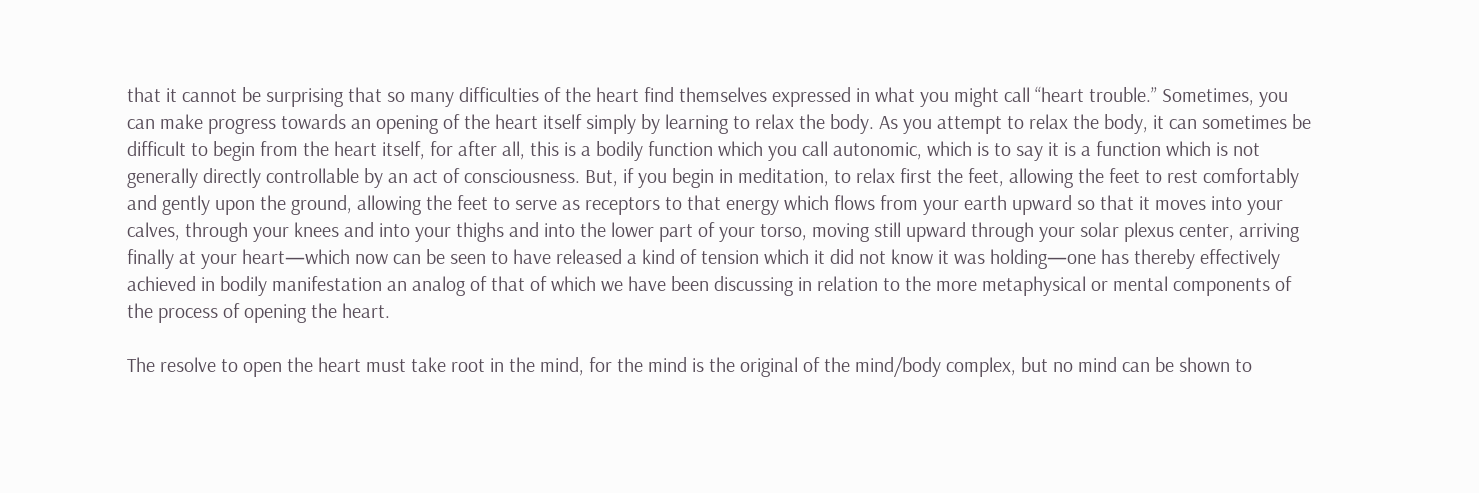that it cannot be surprising that so many difficulties of the heart find themselves expressed in what you might call “heart trouble.” Sometimes, you can make progress towards an opening of the heart itself simply by learning to relax the body. As you attempt to relax the body, it can sometimes be difficult to begin from the heart itself, for after all, this is a bodily function which you call autonomic, which is to say it is a function which is not generally directly controllable by an act of consciousness. But, if you begin in meditation, to relax first the feet, allowing the feet to rest comfortably and gently upon the ground, allowing the feet to serve as receptors to that energy which flows from your earth upward so that it moves into your calves, through your knees and into your thighs and into the lower part of your torso, moving still upward through your solar plexus center, arriving finally at your heart—which now can be seen to have released a kind of tension which it did not know it was holding—one has thereby effectively achieved in bodily manifestation an analog of that of which we have been discussing in relation to the more metaphysical or mental components of the process of opening the heart.

The resolve to open the heart must take root in the mind, for the mind is the original of the mind/body complex, but no mind can be shown to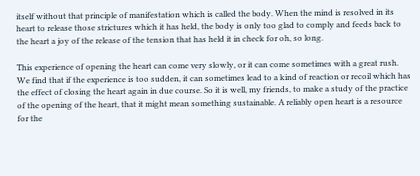itself without that principle of manifestation which is called the body. When the mind is resolved in its heart to release those strictures which it has held, the body is only too glad to comply and feeds back to the heart a joy of the release of the tension that has held it in check for oh, so long.

This experience of opening the heart can come very slowly, or it can come sometimes with a great rush. We find that if the experience is too sudden, it can sometimes lead to a kind of reaction or recoil which has the effect of closing the heart again in due course. So it is well, my friends, to make a study of the practice of the opening of the heart, that it might mean something sustainable. A reliably open heart is a resource for the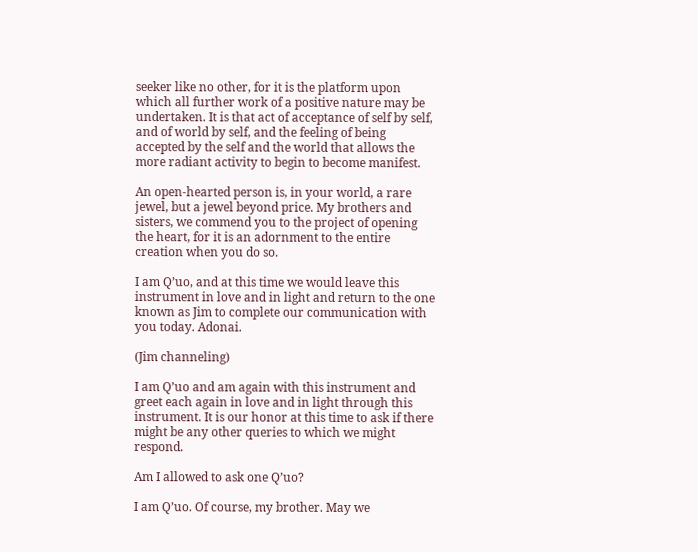seeker like no other, for it is the platform upon which all further work of a positive nature may be undertaken. It is that act of acceptance of self by self, and of world by self, and the feeling of being accepted by the self and the world that allows the more radiant activity to begin to become manifest.

An open-hearted person is, in your world, a rare jewel, but a jewel beyond price. My brothers and sisters, we commend you to the project of opening the heart, for it is an adornment to the entire creation when you do so.

I am Q’uo, and at this time we would leave this instrument in love and in light and return to the one known as Jim to complete our communication with you today. Adonai.

(Jim channeling)

I am Q’uo and am again with this instrument and greet each again in love and in light through this instrument. It is our honor at this time to ask if there might be any other queries to which we might respond.

Am I allowed to ask one Q’uo?

I am Q’uo. Of course, my brother. May we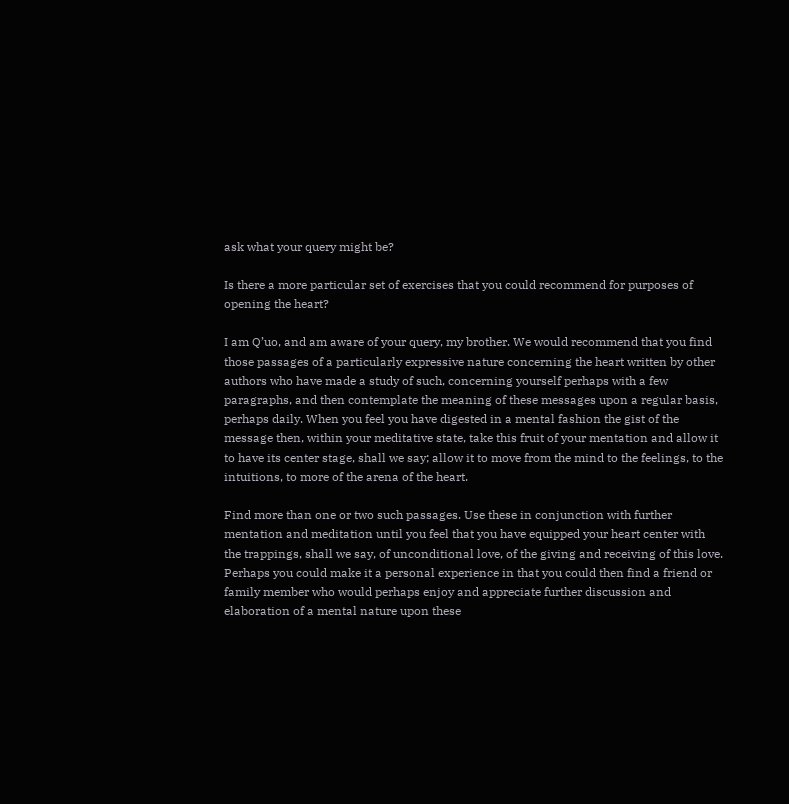ask what your query might be?

Is there a more particular set of exercises that you could recommend for purposes of opening the heart?

I am Q’uo, and am aware of your query, my brother. We would recommend that you find those passages of a particularly expressive nature concerning the heart written by other authors who have made a study of such, concerning yourself perhaps with a few paragraphs, and then contemplate the meaning of these messages upon a regular basis, perhaps daily. When you feel you have digested in a mental fashion the gist of the message then, within your meditative state, take this fruit of your mentation and allow it to have its center stage, shall we say; allow it to move from the mind to the feelings, to the intuitions, to more of the arena of the heart.

Find more than one or two such passages. Use these in conjunction with further mentation and meditation until you feel that you have equipped your heart center with the trappings, shall we say, of unconditional love, of the giving and receiving of this love. Perhaps you could make it a personal experience in that you could then find a friend or family member who would perhaps enjoy and appreciate further discussion and elaboration of a mental nature upon these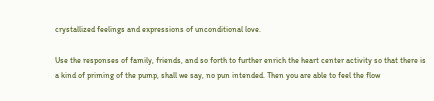crystallized feelings and expressions of unconditional love.

Use the responses of family, friends, and so forth to further enrich the heart center activity so that there is a kind of priming of the pump, shall we say, no pun intended. Then you are able to feel the flow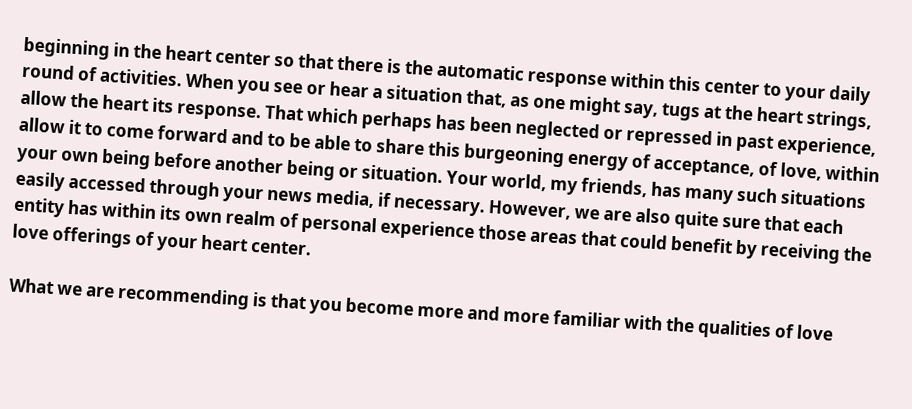beginning in the heart center so that there is the automatic response within this center to your daily round of activities. When you see or hear a situation that, as one might say, tugs at the heart strings, allow the heart its response. That which perhaps has been neglected or repressed in past experience, allow it to come forward and to be able to share this burgeoning energy of acceptance, of love, within your own being before another being or situation. Your world, my friends, has many such situations easily accessed through your news media, if necessary. However, we are also quite sure that each entity has within its own realm of personal experience those areas that could benefit by receiving the love offerings of your heart center.

What we are recommending is that you become more and more familiar with the qualities of love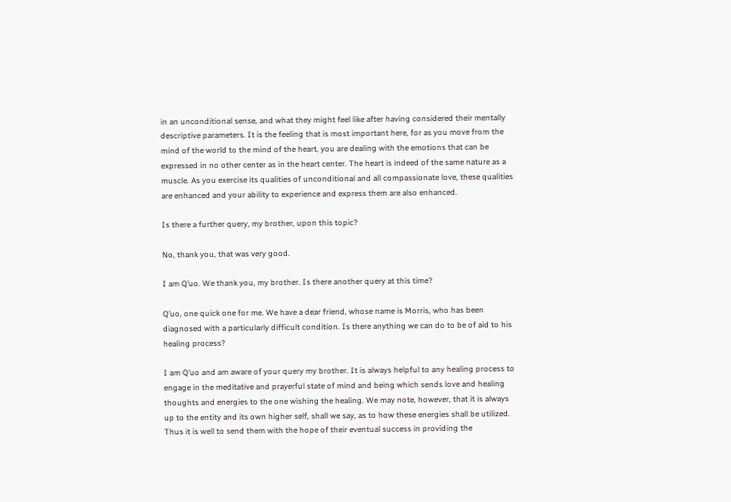in an unconditional sense, and what they might feel like after having considered their mentally descriptive parameters. It is the feeling that is most important here, for as you move from the mind of the world to the mind of the heart, you are dealing with the emotions that can be expressed in no other center as in the heart center. The heart is indeed of the same nature as a muscle. As you exercise its qualities of unconditional and all compassionate love, these qualities are enhanced and your ability to experience and express them are also enhanced.

Is there a further query, my brother, upon this topic?

No, thank you, that was very good.

I am Q’uo. We thank you, my brother. Is there another query at this time?

Q’uo, one quick one for me. We have a dear friend, whose name is Morris, who has been diagnosed with a particularly difficult condition. Is there anything we can do to be of aid to his healing process?

I am Q’uo and am aware of your query my brother. It is always helpful to any healing process to engage in the meditative and prayerful state of mind and being which sends love and healing thoughts and energies to the one wishing the healing. We may note, however, that it is always up to the entity and its own higher self, shall we say, as to how these energies shall be utilized. Thus it is well to send them with the hope of their eventual success in providing the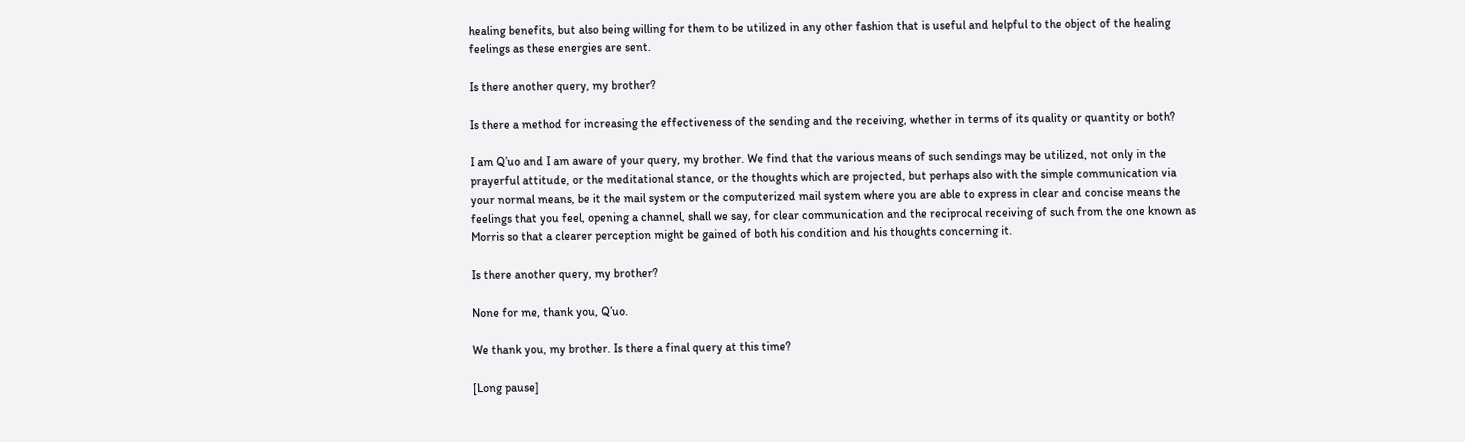healing benefits, but also being willing for them to be utilized in any other fashion that is useful and helpful to the object of the healing feelings as these energies are sent.

Is there another query, my brother?

Is there a method for increasing the effectiveness of the sending and the receiving, whether in terms of its quality or quantity or both?

I am Q’uo and I am aware of your query, my brother. We find that the various means of such sendings may be utilized, not only in the prayerful attitude, or the meditational stance, or the thoughts which are projected, but perhaps also with the simple communication via your normal means, be it the mail system or the computerized mail system where you are able to express in clear and concise means the feelings that you feel, opening a channel, shall we say, for clear communication and the reciprocal receiving of such from the one known as Morris so that a clearer perception might be gained of both his condition and his thoughts concerning it.

Is there another query, my brother?

None for me, thank you, Q’uo.

We thank you, my brother. Is there a final query at this time?

[Long pause]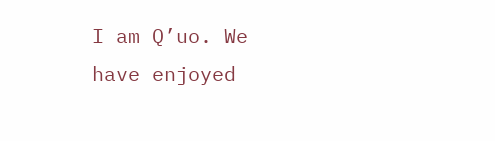I am Q’uo. We have enjoyed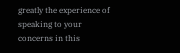greatly the experience of speaking to your concerns in this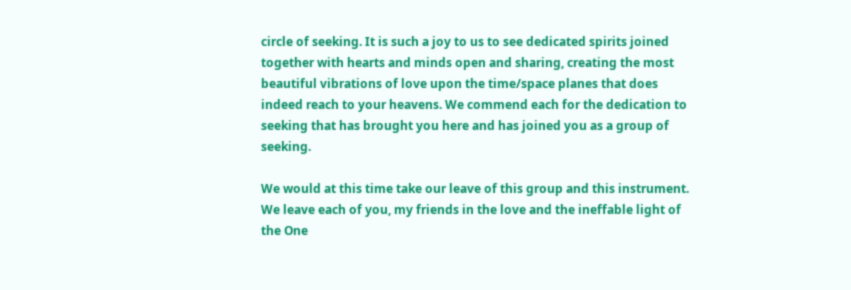circle of seeking. It is such a joy to us to see dedicated spirits joined together with hearts and minds open and sharing, creating the most beautiful vibrations of love upon the time/space planes that does indeed reach to your heavens. We commend each for the dedication to seeking that has brought you here and has joined you as a group of seeking.

We would at this time take our leave of this group and this instrument. We leave each of you, my friends in the love and the ineffable light of the One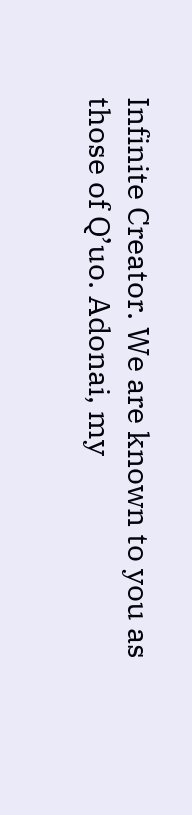Infinite Creator. We are known to you as those of Q’uo. Adonai, my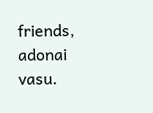friends, adonai vasu.